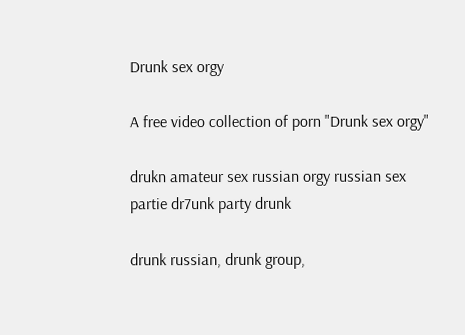Drunk sex orgy

A free video collection of porn "Drunk sex orgy"

drukn amateur sex russian orgy russian sex partie dr7unk party drunk

drunk russian, drunk group,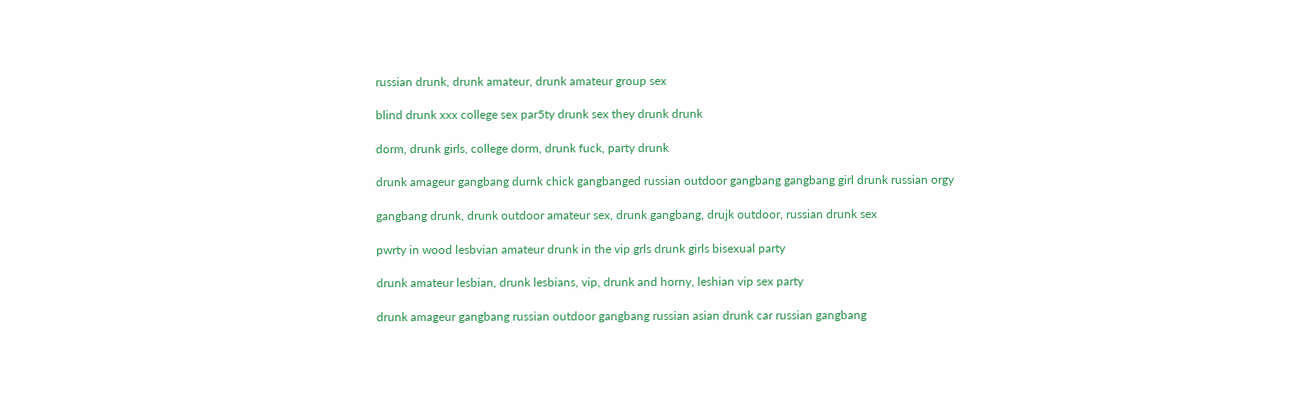russian drunk, drunk amateur, drunk amateur group sex

blind drunk xxx college sex par5ty drunk sex they drunk drunk

dorm, drunk girls, college dorm, drunk fuck, party drunk

drunk amageur gangbang durnk chick gangbanged russian outdoor gangbang gangbang girl drunk russian orgy

gangbang drunk, drunk outdoor amateur sex, drunk gangbang, drujk outdoor, russian drunk sex

pwrty in wood lesbvian amateur drunk in the vip grls drunk girls bisexual party

drunk amateur lesbian, drunk lesbians, vip, drunk and horny, leshian vip sex party

drunk amageur gangbang russian outdoor gangbang russian asian drunk car russian gangbang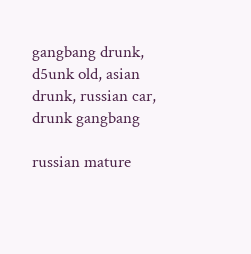gangbang drunk, d5unk old, asian drunk, russian car, drunk gangbang

russian mature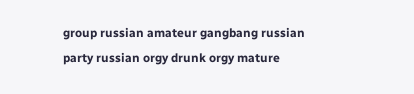group russian amateur gangbang russian party russian orgy drunk orgy mature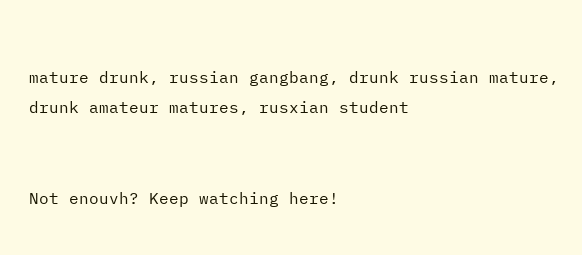mature drunk, russian gangbang, drunk russian mature, drunk amateur matures, rusxian student


Not enouvh? Keep watching here!